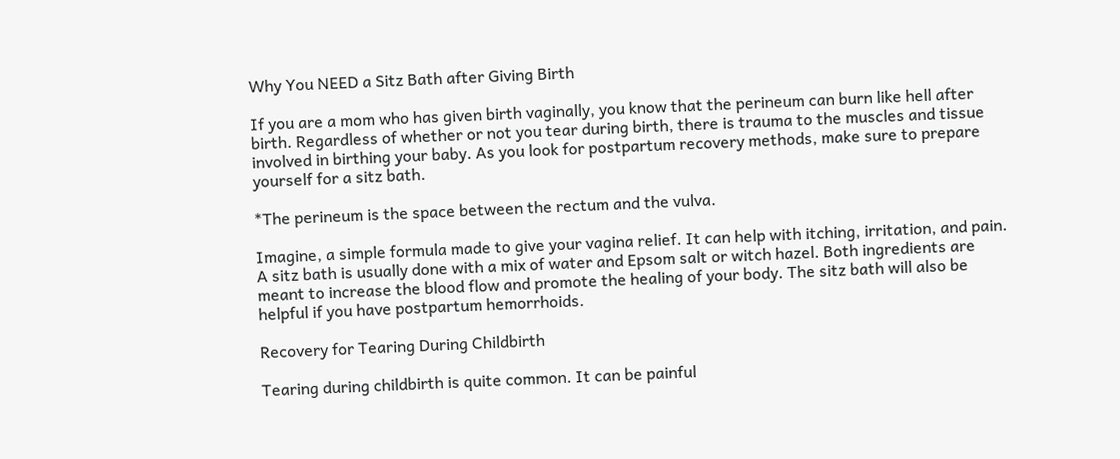Why You NEED a Sitz Bath after Giving Birth

If you are a mom who has given birth vaginally, you know that the perineum can burn like hell after birth. Regardless of whether or not you tear during birth, there is trauma to the muscles and tissue involved in birthing your baby. As you look for postpartum recovery methods, make sure to prepare yourself for a sitz bath.

*The perineum is the space between the rectum and the vulva.

Imagine, a simple formula made to give your vagina relief. It can help with itching, irritation, and pain. A sitz bath is usually done with a mix of water and Epsom salt or witch hazel. Both ingredients are meant to increase the blood flow and promote the healing of your body. The sitz bath will also be helpful if you have postpartum hemorrhoids.

Recovery for Tearing During Childbirth

Tearing during childbirth is quite common. It can be painful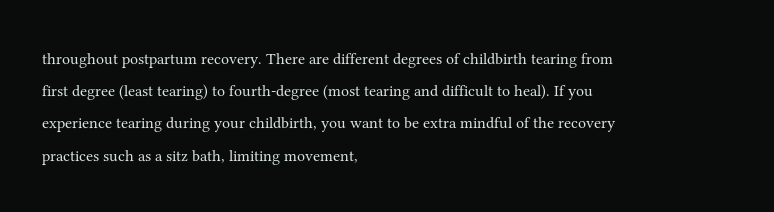throughout postpartum recovery. There are different degrees of childbirth tearing from first degree (least tearing) to fourth-degree (most tearing and difficult to heal). If you experience tearing during your childbirth, you want to be extra mindful of the recovery practices such as a sitz bath, limiting movement,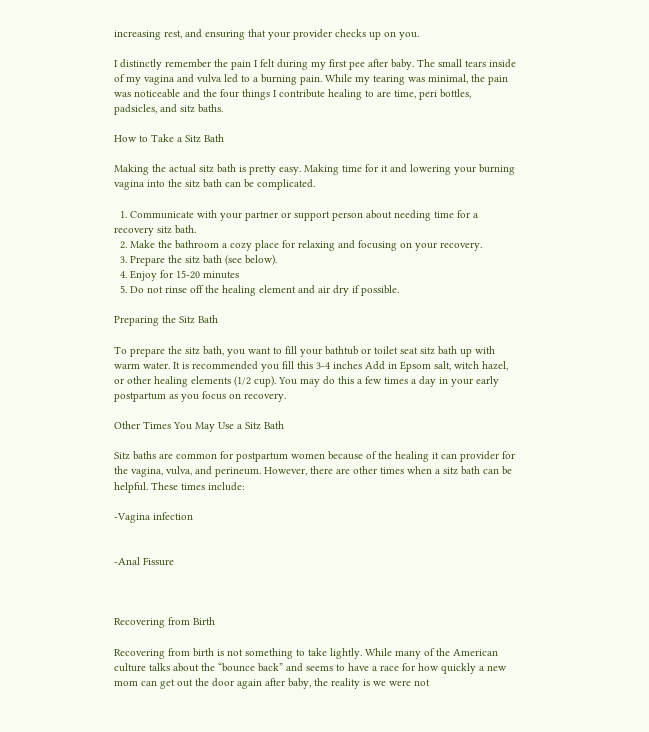increasing rest, and ensuring that your provider checks up on you.

I distinctly remember the pain I felt during my first pee after baby. The small tears inside of my vagina and vulva led to a burning pain. While my tearing was minimal, the pain was noticeable and the four things I contribute healing to are time, peri bottles, padsicles, and sitz baths.

How to Take a Sitz Bath

Making the actual sitz bath is pretty easy. Making time for it and lowering your burning vagina into the sitz bath can be complicated.

  1. Communicate with your partner or support person about needing time for a recovery sitz bath.
  2. Make the bathroom a cozy place for relaxing and focusing on your recovery.
  3. Prepare the sitz bath (see below).
  4. Enjoy for 15-20 minutes
  5. Do not rinse off the healing element and air dry if possible.

Preparing the Sitz Bath

To prepare the sitz bath, you want to fill your bathtub or toilet seat sitz bath up with warm water. It is recommended you fill this 3-4 inches Add in Epsom salt, witch hazel, or other healing elements (1/2 cup). You may do this a few times a day in your early postpartum as you focus on recovery.

Other Times You May Use a Sitz Bath

Sitz baths are common for postpartum women because of the healing it can provider for the vagina, vulva, and perineum. However, there are other times when a sitz bath can be helpful. These times include:

-Vagina infection


-Anal Fissure



Recovering from Birth

Recovering from birth is not something to take lightly. While many of the American culture talks about the “bounce back” and seems to have a race for how quickly a new mom can get out the door again after baby, the reality is we were not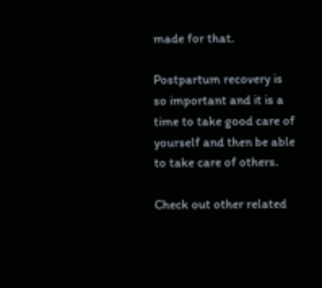made for that.

Postpartum recovery is so important and it is a time to take good care of yourself and then be able to take care of others.

Check out other related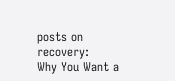posts on recovery:
Why You Want a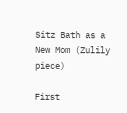Sitz Bath as a New Mom (Zulily piece)

First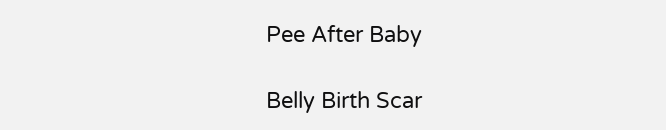Pee After Baby

Belly Birth Scar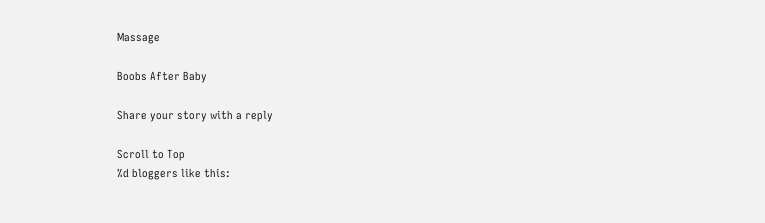Massage

Boobs After Baby

Share your story with a reply

Scroll to Top
%d bloggers like this: